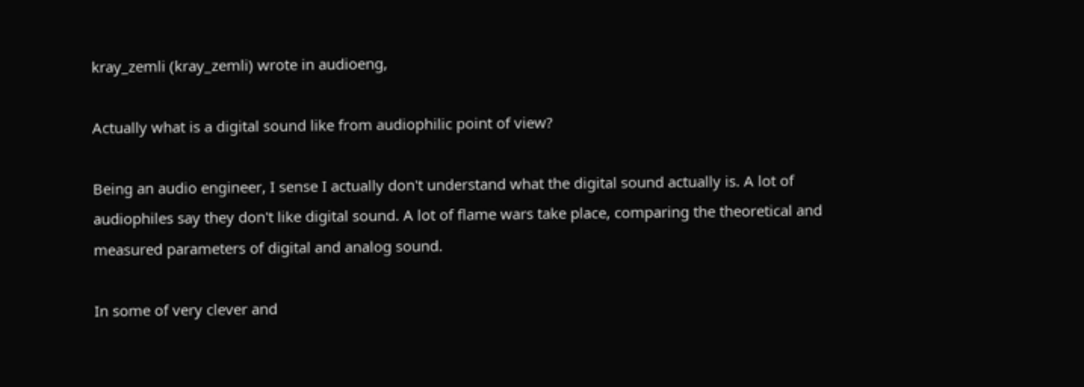kray_zemli (kray_zemli) wrote in audioeng,

Actually what is a digital sound like from audiophilic point of view?

Being an audio engineer, I sense I actually don't understand what the digital sound actually is. A lot of audiophiles say they don't like digital sound. A lot of flame wars take place, comparing the theoretical and measured parameters of digital and analog sound.

In some of very clever and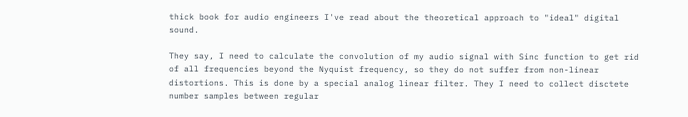thick book for audio engineers I've read about the theoretical approach to "ideal" digital sound.

They say, I need to calculate the convolution of my audio signal with Sinc function to get rid of all frequencies beyond the Nyquist frequency, so they do not suffer from non-linear distortions. This is done by a special analog linear filter. They I need to collect disctete number samples between regular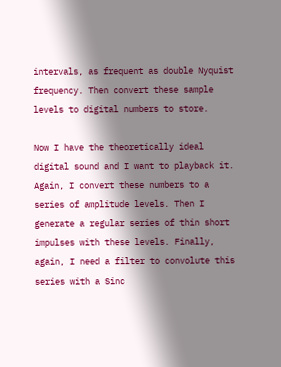intervals, as frequent as double Nyquist frequency. Then convert these sample levels to digital numbers to store.

Now I have the theoretically ideal digital sound and I want to playback it. Again, I convert these numbers to a series of amplitude levels. Then I generate a regular series of thin short impulses with these levels. Finally, again, I need a filter to convolute this series with a Sinc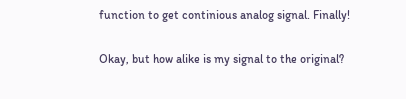function to get continious analog signal. Finally!

Okay, but how alike is my signal to the original?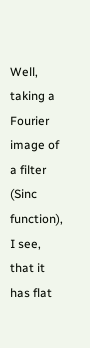Well, taking a Fourier image of a filter (Sinc function), I see, that it has flat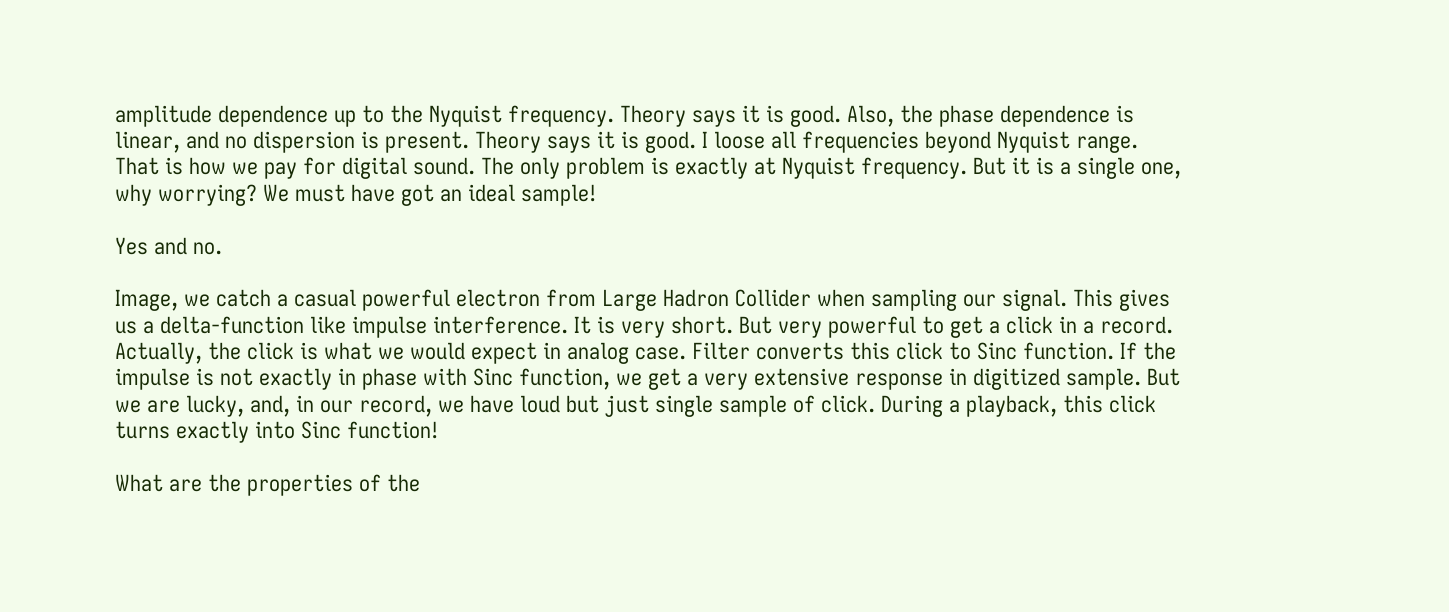amplitude dependence up to the Nyquist frequency. Theory says it is good. Also, the phase dependence is linear, and no dispersion is present. Theory says it is good. I loose all frequencies beyond Nyquist range. That is how we pay for digital sound. The only problem is exactly at Nyquist frequency. But it is a single one, why worrying? We must have got an ideal sample!

Yes and no.

Image, we catch a casual powerful electron from Large Hadron Collider when sampling our signal. This gives us a delta-function like impulse interference. It is very short. But very powerful to get a click in a record. Actually, the click is what we would expect in analog case. Filter converts this click to Sinc function. If the impulse is not exactly in phase with Sinc function, we get a very extensive response in digitized sample. But we are lucky, and, in our record, we have loud but just single sample of click. During a playback, this click turns exactly into Sinc function!

What are the properties of the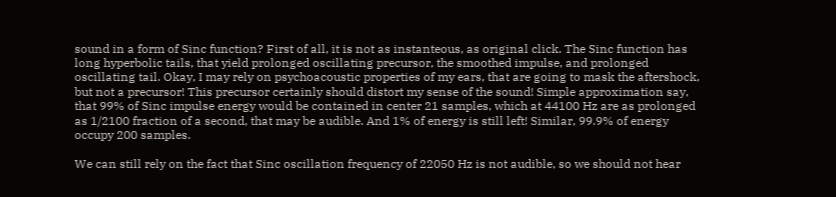sound in a form of Sinc function? First of all, it is not as instanteous, as original click. The Sinc function has long hyperbolic tails, that yield prolonged oscillating precursor, the smoothed impulse, and prolonged oscillating tail. Okay, I may rely on psychoacoustic properties of my ears, that are going to mask the aftershock, but not a precursor! This precursor certainly should distort my sense of the sound! Simple approximation say, that 99% of Sinc impulse energy would be contained in center 21 samples, which at 44100 Hz are as prolonged as 1/2100 fraction of a second, that may be audible. And 1% of energy is still left! Similar, 99.9% of energy occupy 200 samples.

We can still rely on the fact that Sinc oscillation frequency of 22050 Hz is not audible, so we should not hear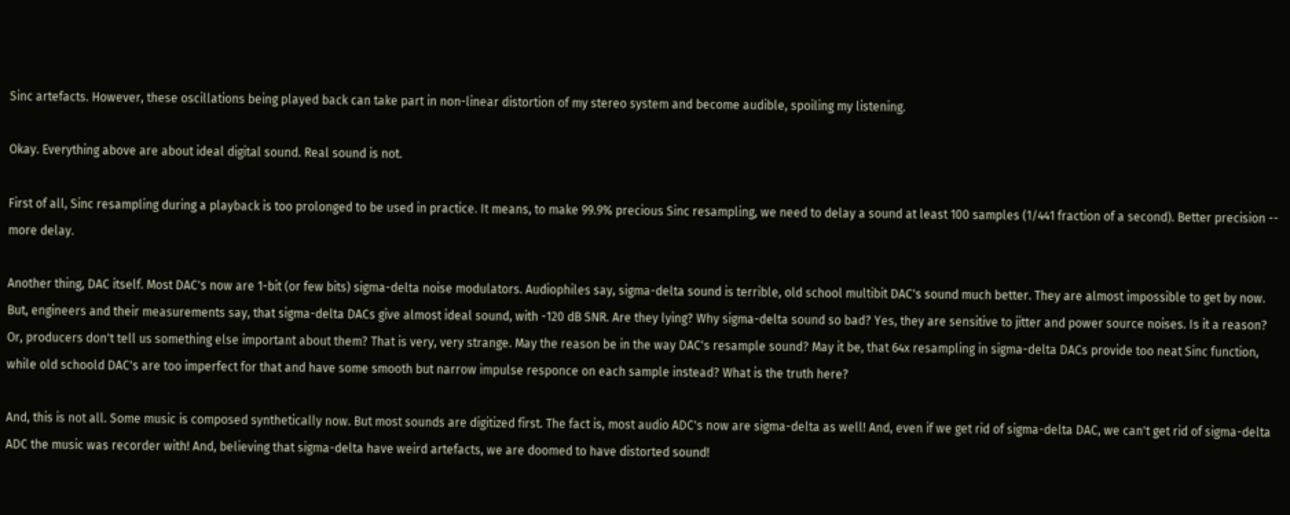Sinc artefacts. However, these oscillations being played back can take part in non-linear distortion of my stereo system and become audible, spoiling my listening.

Okay. Everything above are about ideal digital sound. Real sound is not.

First of all, Sinc resampling during a playback is too prolonged to be used in practice. It means, to make 99.9% precious Sinc resampling, we need to delay a sound at least 100 samples (1/441 fraction of a second). Better precision -- more delay.

Another thing, DAC itself. Most DAC's now are 1-bit (or few bits) sigma-delta noise modulators. Audiophiles say, sigma-delta sound is terrible, old school multibit DAC's sound much better. They are almost impossible to get by now. But, engineers and their measurements say, that sigma-delta DACs give almost ideal sound, with -120 dB SNR. Are they lying? Why sigma-delta sound so bad? Yes, they are sensitive to jitter and power source noises. Is it a reason? Or, producers don't tell us something else important about them? That is very, very strange. May the reason be in the way DAC's resample sound? May it be, that 64x resampling in sigma-delta DACs provide too neat Sinc function, while old schoold DAC's are too imperfect for that and have some smooth but narrow impulse responce on each sample instead? What is the truth here?

And, this is not all. Some music is composed synthetically now. But most sounds are digitized first. The fact is, most audio ADC's now are sigma-delta as well! And, even if we get rid of sigma-delta DAC, we can't get rid of sigma-delta ADC the music was recorder with! And, believing that sigma-delta have weird artefacts, we are doomed to have distorted sound!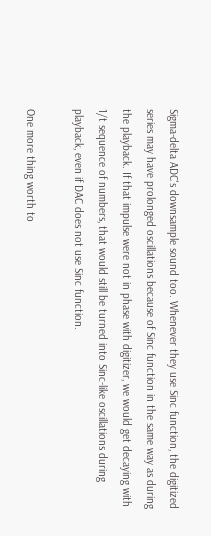Sigma-delta ADC's downsample sound too. Whenever they use Sinc function, the digitized series may have prolonged oscillations because of Sinc function in the same way as during the playback. If that impulse were not in phase with digitizer, we would get decaying with 1/t sequence of numbers, that would still be turned into Sinc-like oscillations during playback, even if DAC does not use Sinc function.

One more thing worth to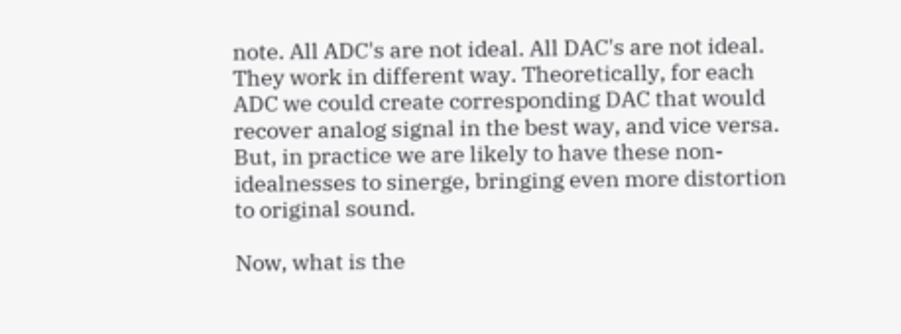note. All ADC's are not ideal. All DAC's are not ideal. They work in different way. Theoretically, for each ADC we could create corresponding DAC that would recover analog signal in the best way, and vice versa. But, in practice we are likely to have these non-idealnesses to sinerge, bringing even more distortion to original sound.

Now, what is the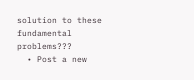solution to these fundamental problems???
  • Post a new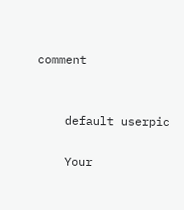comment


    default userpic

    Your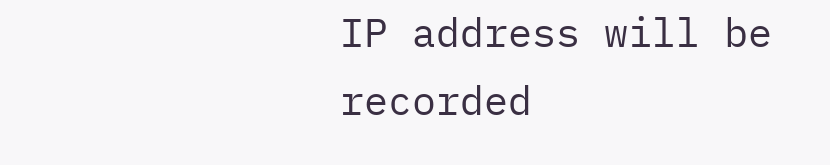IP address will be recorded